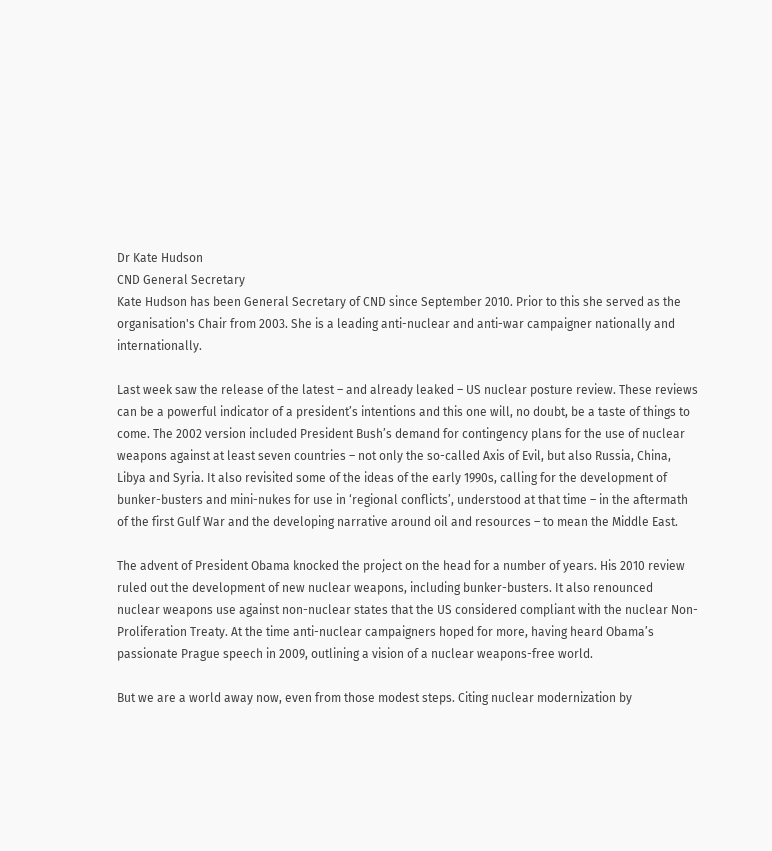Dr Kate Hudson
CND General Secretary
Kate Hudson has been General Secretary of CND since September 2010. Prior to this she served as the organisation's Chair from 2003. She is a leading anti-nuclear and anti-war campaigner nationally and internationally.

Last week saw the release of the latest – and already leaked – US nuclear posture review. These reviews can be a powerful indicator of a president’s intentions and this one will, no doubt, be a taste of things to come. The 2002 version included President Bush’s demand for contingency plans for the use of nuclear weapons against at least seven countries – not only the so-called Axis of Evil, but also Russia, China, Libya and Syria. It also revisited some of the ideas of the early 1990s, calling for the development of bunker-busters and mini-nukes for use in ‘regional conflicts’, understood at that time – in the aftermath of the first Gulf War and the developing narrative around oil and resources – to mean the Middle East.

The advent of President Obama knocked the project on the head for a number of years. His 2010 review ruled out the development of new nuclear weapons, including bunker-busters. It also renounced nuclear weapons use against non-nuclear states that the US considered compliant with the nuclear Non-Proliferation Treaty. At the time anti-nuclear campaigners hoped for more, having heard Obama’s passionate Prague speech in 2009, outlining a vision of a nuclear weapons-free world.

But we are a world away now, even from those modest steps. Citing nuclear modernization by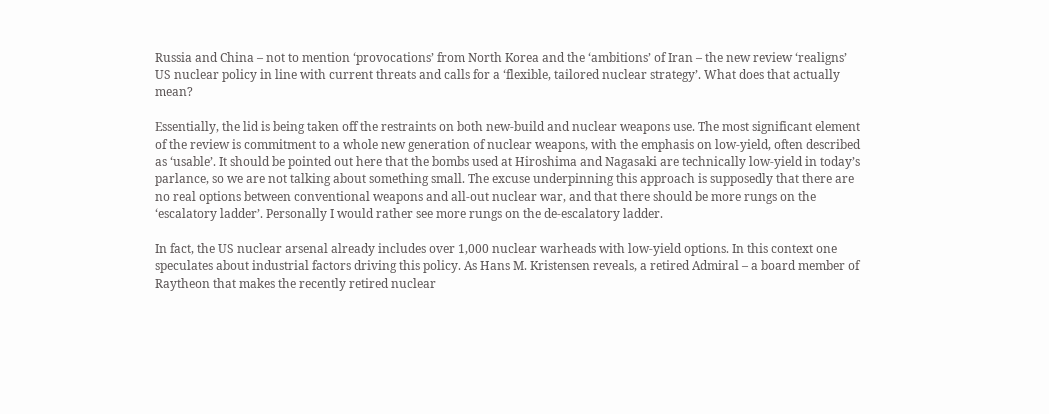Russia and China – not to mention ‘provocations’ from North Korea and the ‘ambitions’ of Iran – the new review ‘realigns’ US nuclear policy in line with current threats and calls for a ‘flexible, tailored nuclear strategy’. What does that actually mean?

Essentially, the lid is being taken off the restraints on both new-build and nuclear weapons use. The most significant element of the review is commitment to a whole new generation of nuclear weapons, with the emphasis on low-yield, often described as ‘usable’. It should be pointed out here that the bombs used at Hiroshima and Nagasaki are technically low-yield in today’s parlance, so we are not talking about something small. The excuse underpinning this approach is supposedly that there are no real options between conventional weapons and all-out nuclear war, and that there should be more rungs on the ‘escalatory ladder’. Personally I would rather see more rungs on the de-escalatory ladder.

In fact, the US nuclear arsenal already includes over 1,000 nuclear warheads with low-yield options. In this context one speculates about industrial factors driving this policy. As Hans M. Kristensen reveals, a retired Admiral – a board member of Raytheon that makes the recently retired nuclear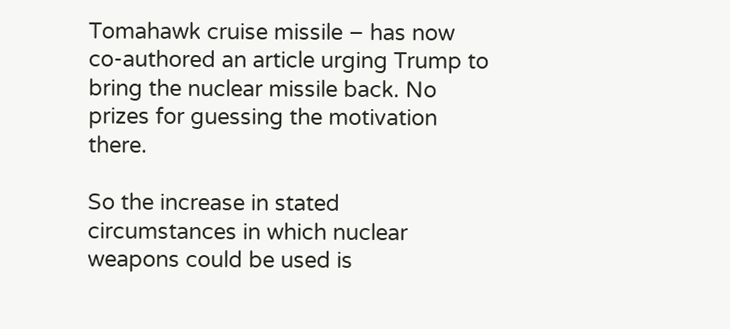Tomahawk cruise missile – has now co-authored an article urging Trump to bring the nuclear missile back. No prizes for guessing the motivation there.

So the increase in stated circumstances in which nuclear weapons could be used is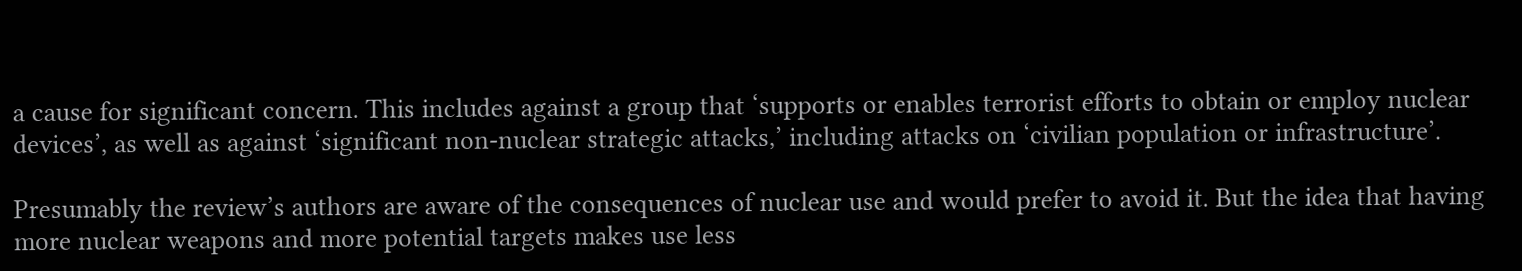a cause for significant concern. This includes against a group that ‘supports or enables terrorist efforts to obtain or employ nuclear devices’, as well as against ‘significant non-nuclear strategic attacks,’ including attacks on ‘civilian population or infrastructure’.

Presumably the review’s authors are aware of the consequences of nuclear use and would prefer to avoid it. But the idea that having more nuclear weapons and more potential targets makes use less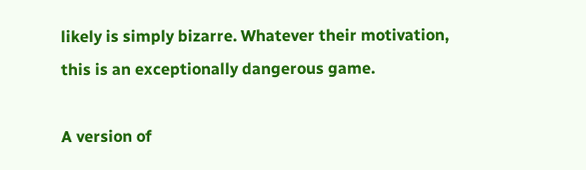likely is simply bizarre. Whatever their motivation, this is an exceptionally dangerous game.

A version of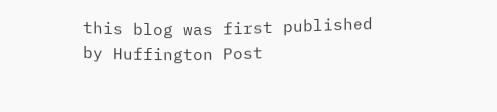this blog was first published by Huffington Post